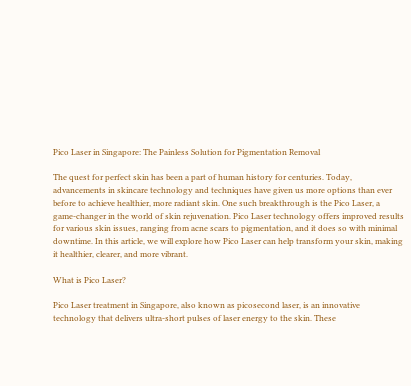Pico Laser in Singapore: The Painless Solution for Pigmentation Removal

The quest for perfect skin has been a part of human history for centuries. Today, advancements in skincare technology and techniques have given us more options than ever before to achieve healthier, more radiant skin. One such breakthrough is the Pico Laser, a game-changer in the world of skin rejuvenation. Pico Laser technology offers improved results for various skin issues, ranging from acne scars to pigmentation, and it does so with minimal downtime. In this article, we will explore how Pico Laser can help transform your skin, making it healthier, clearer, and more vibrant.

What is Pico Laser?

Pico Laser treatment in Singapore, also known as picosecond laser, is an innovative technology that delivers ultra-short pulses of laser energy to the skin. These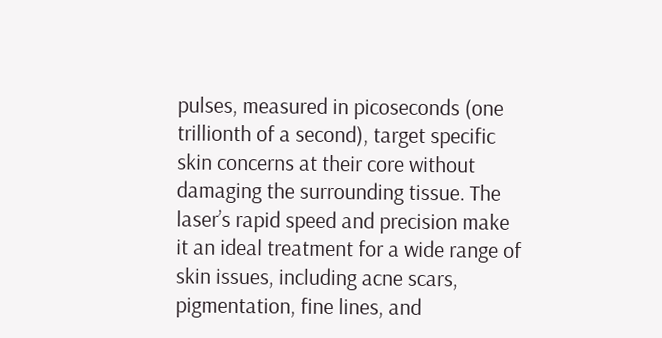pulses, measured in picoseconds (one trillionth of a second), target specific skin concerns at their core without damaging the surrounding tissue. The laser’s rapid speed and precision make it an ideal treatment for a wide range of skin issues, including acne scars, pigmentation, fine lines, and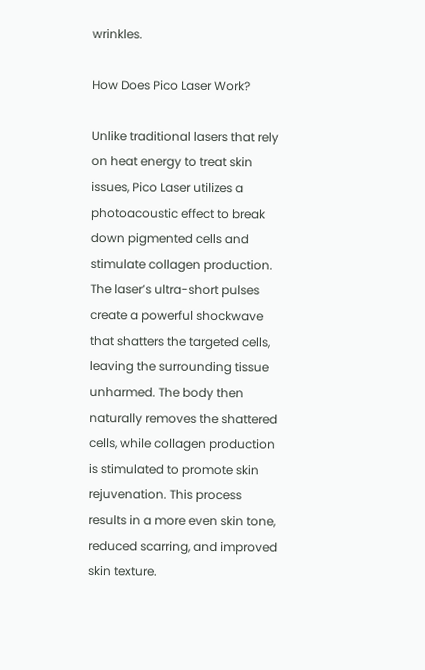wrinkles.

How Does Pico Laser Work?

Unlike traditional lasers that rely on heat energy to treat skin issues, Pico Laser utilizes a photoacoustic effect to break down pigmented cells and stimulate collagen production. The laser’s ultra-short pulses create a powerful shockwave that shatters the targeted cells, leaving the surrounding tissue unharmed. The body then naturally removes the shattered cells, while collagen production is stimulated to promote skin rejuvenation. This process results in a more even skin tone, reduced scarring, and improved skin texture.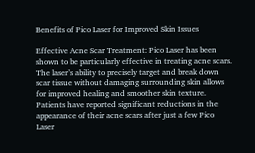Benefits of Pico Laser for Improved Skin Issues

Effective Acne Scar Treatment: Pico Laser has been shown to be particularly effective in treating acne scars. The laser’s ability to precisely target and break down scar tissue without damaging surrounding skin allows for improved healing and smoother skin texture. Patients have reported significant reductions in the appearance of their acne scars after just a few Pico Laser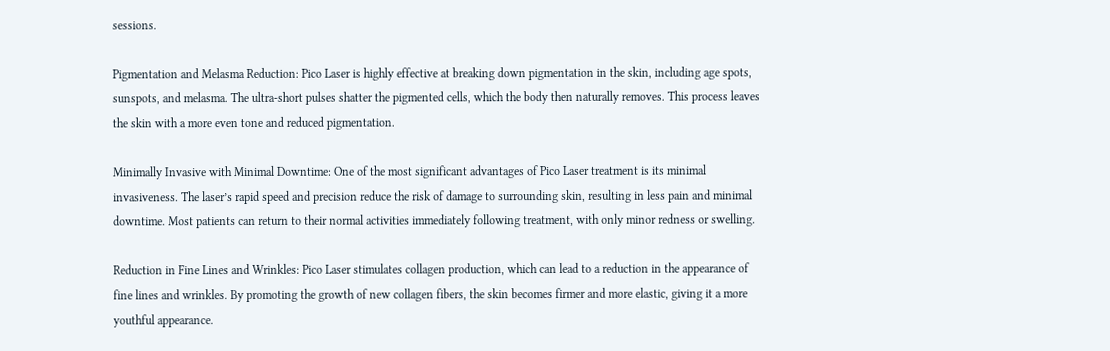sessions.

Pigmentation and Melasma Reduction: Pico Laser is highly effective at breaking down pigmentation in the skin, including age spots, sunspots, and melasma. The ultra-short pulses shatter the pigmented cells, which the body then naturally removes. This process leaves the skin with a more even tone and reduced pigmentation.

Minimally Invasive with Minimal Downtime: One of the most significant advantages of Pico Laser treatment is its minimal invasiveness. The laser’s rapid speed and precision reduce the risk of damage to surrounding skin, resulting in less pain and minimal downtime. Most patients can return to their normal activities immediately following treatment, with only minor redness or swelling.

Reduction in Fine Lines and Wrinkles: Pico Laser stimulates collagen production, which can lead to a reduction in the appearance of fine lines and wrinkles. By promoting the growth of new collagen fibers, the skin becomes firmer and more elastic, giving it a more youthful appearance.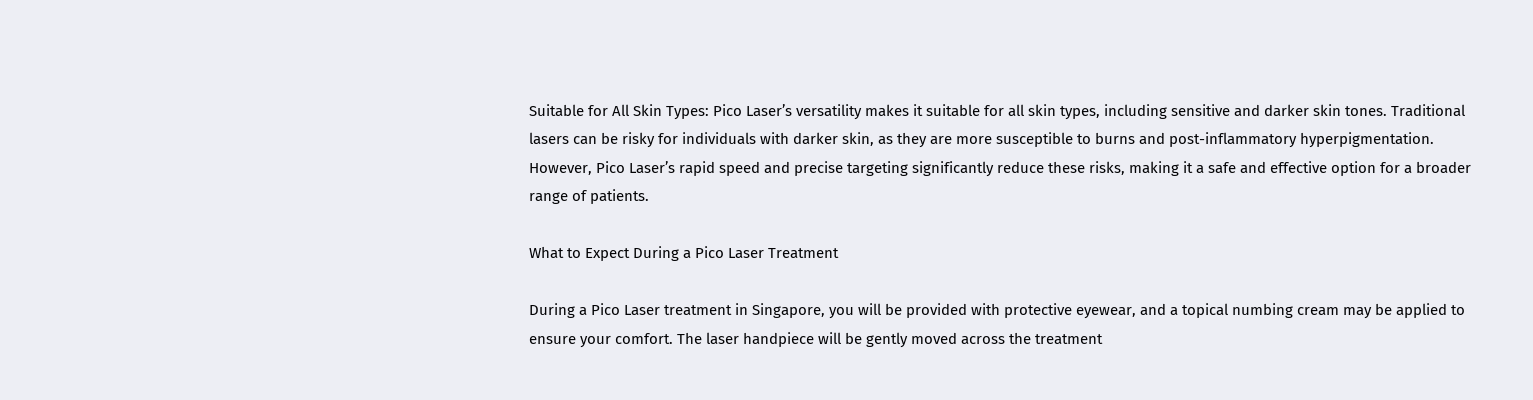Suitable for All Skin Types: Pico Laser’s versatility makes it suitable for all skin types, including sensitive and darker skin tones. Traditional lasers can be risky for individuals with darker skin, as they are more susceptible to burns and post-inflammatory hyperpigmentation. However, Pico Laser’s rapid speed and precise targeting significantly reduce these risks, making it a safe and effective option for a broader range of patients.

What to Expect During a Pico Laser Treatment

During a Pico Laser treatment in Singapore, you will be provided with protective eyewear, and a topical numbing cream may be applied to ensure your comfort. The laser handpiece will be gently moved across the treatment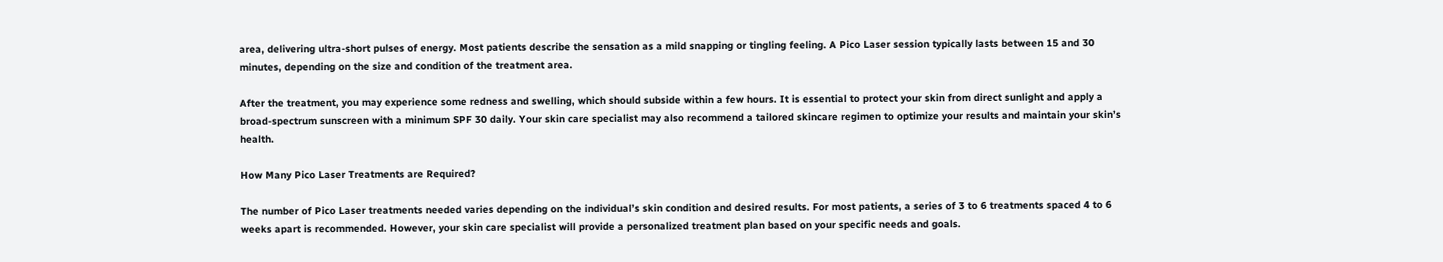area, delivering ultra-short pulses of energy. Most patients describe the sensation as a mild snapping or tingling feeling. A Pico Laser session typically lasts between 15 and 30 minutes, depending on the size and condition of the treatment area.

After the treatment, you may experience some redness and swelling, which should subside within a few hours. It is essential to protect your skin from direct sunlight and apply a broad-spectrum sunscreen with a minimum SPF 30 daily. Your skin care specialist may also recommend a tailored skincare regimen to optimize your results and maintain your skin’s health.

How Many Pico Laser Treatments are Required?

The number of Pico Laser treatments needed varies depending on the individual’s skin condition and desired results. For most patients, a series of 3 to 6 treatments spaced 4 to 6 weeks apart is recommended. However, your skin care specialist will provide a personalized treatment plan based on your specific needs and goals.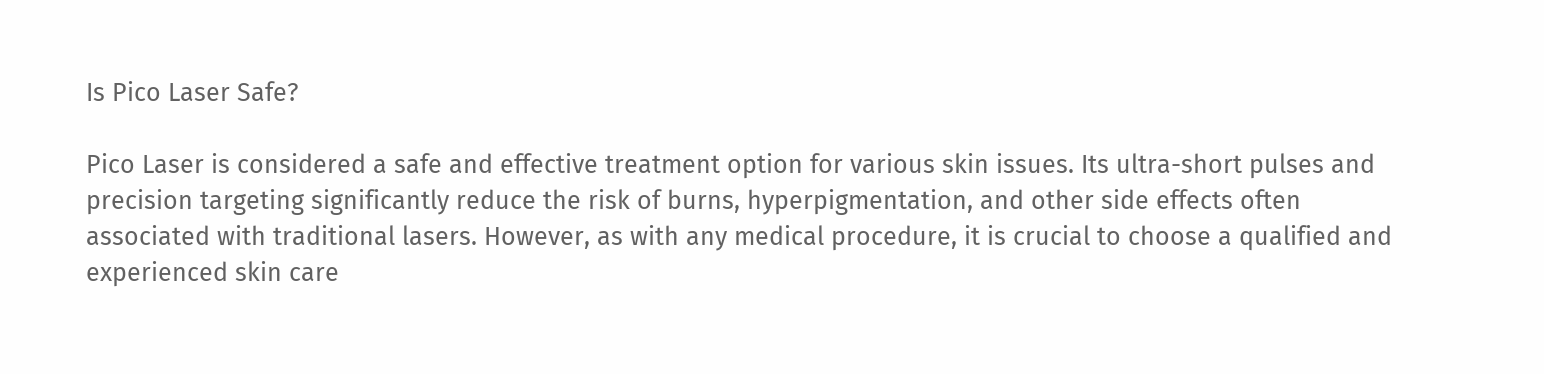Is Pico Laser Safe?

Pico Laser is considered a safe and effective treatment option for various skin issues. Its ultra-short pulses and precision targeting significantly reduce the risk of burns, hyperpigmentation, and other side effects often associated with traditional lasers. However, as with any medical procedure, it is crucial to choose a qualified and experienced skin care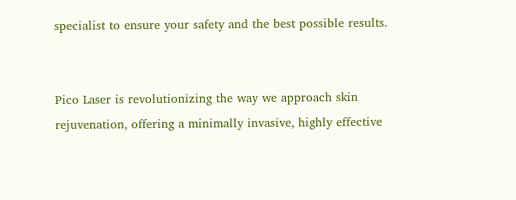specialist to ensure your safety and the best possible results.


Pico Laser is revolutionizing the way we approach skin rejuvenation, offering a minimally invasive, highly effective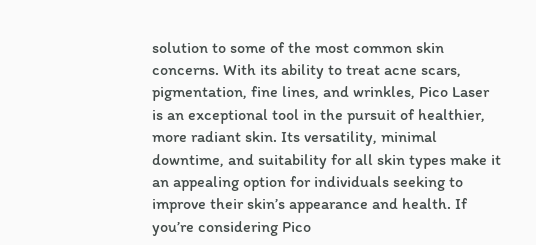solution to some of the most common skin concerns. With its ability to treat acne scars, pigmentation, fine lines, and wrinkles, Pico Laser is an exceptional tool in the pursuit of healthier, more radiant skin. Its versatility, minimal downtime, and suitability for all skin types make it an appealing option for individuals seeking to improve their skin’s appearance and health. If you’re considering Pico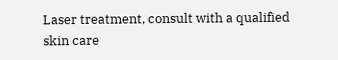Laser treatment, consult with a qualified skin care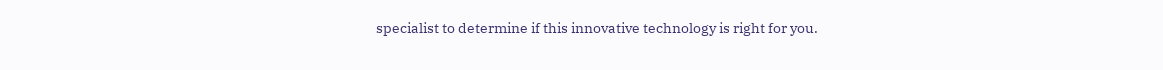specialist to determine if this innovative technology is right for you.